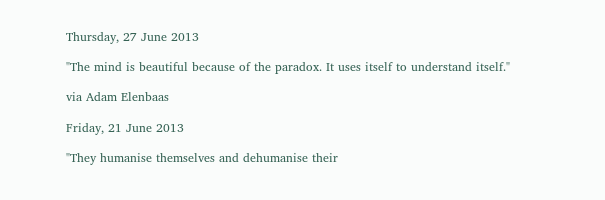Thursday, 27 June 2013

"The mind is beautiful because of the paradox. It uses itself to understand itself."

via Adam Elenbaas

Friday, 21 June 2013

"They humanise themselves and dehumanise their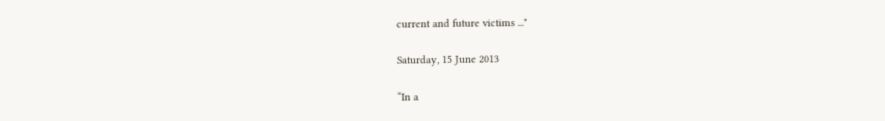current and future victims ..."

Saturday, 15 June 2013

“In a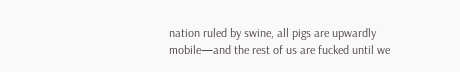nation ruled by swine, all pigs are upwardly mobile—and the rest of us are fucked until we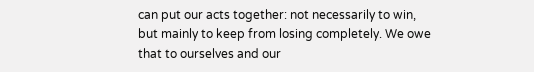can put our acts together: not necessarily to win, but mainly to keep from losing completely. We owe that to ourselves and our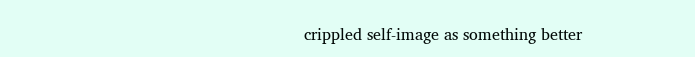crippled self-image as something better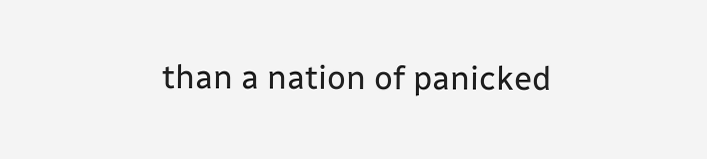than a nation of panicked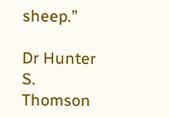sheep.”

Dr Hunter S. Thomson